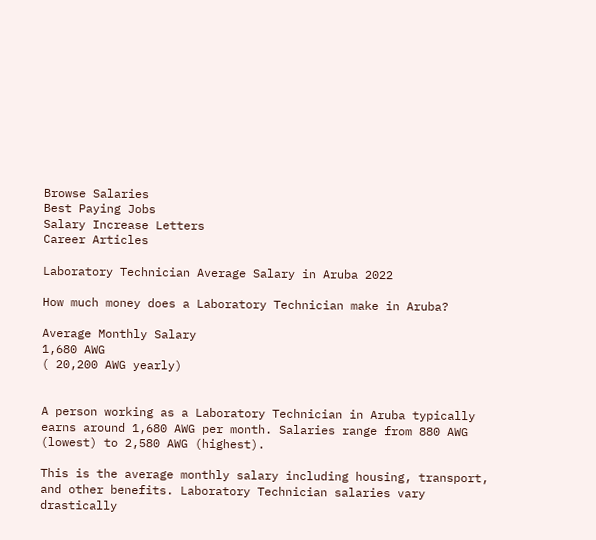Browse Salaries
Best Paying Jobs
Salary Increase Letters
Career Articles

Laboratory Technician Average Salary in Aruba 2022

How much money does a Laboratory Technician make in Aruba?

Average Monthly Salary
1,680 AWG
( 20,200 AWG yearly)


A person working as a Laboratory Technician in Aruba typically earns around 1,680 AWG per month. Salaries range from 880 AWG (lowest) to 2,580 AWG (highest).

This is the average monthly salary including housing, transport, and other benefits. Laboratory Technician salaries vary drastically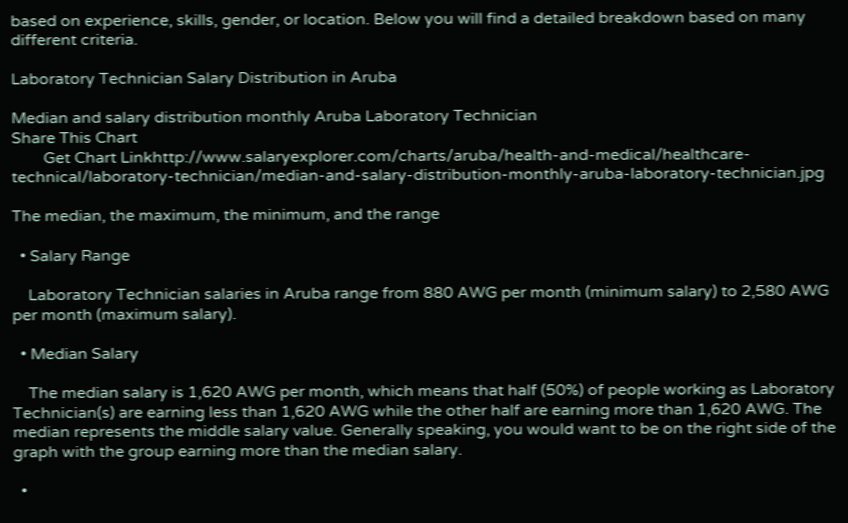based on experience, skills, gender, or location. Below you will find a detailed breakdown based on many different criteria.

Laboratory Technician Salary Distribution in Aruba

Median and salary distribution monthly Aruba Laboratory Technician
Share This Chart
        Get Chart Linkhttp://www.salaryexplorer.com/charts/aruba/health-and-medical/healthcare-technical/laboratory-technician/median-and-salary-distribution-monthly-aruba-laboratory-technician.jpg

The median, the maximum, the minimum, and the range

  • Salary Range

    Laboratory Technician salaries in Aruba range from 880 AWG per month (minimum salary) to 2,580 AWG per month (maximum salary).

  • Median Salary

    The median salary is 1,620 AWG per month, which means that half (50%) of people working as Laboratory Technician(s) are earning less than 1,620 AWG while the other half are earning more than 1,620 AWG. The median represents the middle salary value. Generally speaking, you would want to be on the right side of the graph with the group earning more than the median salary.

  •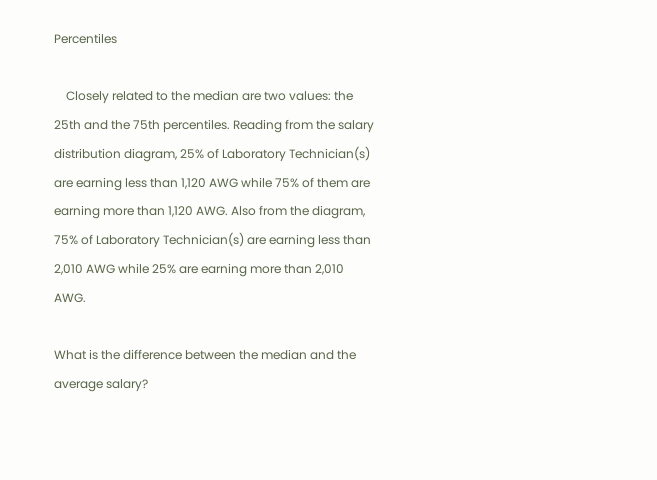Percentiles

    Closely related to the median are two values: the 25th and the 75th percentiles. Reading from the salary distribution diagram, 25% of Laboratory Technician(s) are earning less than 1,120 AWG while 75% of them are earning more than 1,120 AWG. Also from the diagram, 75% of Laboratory Technician(s) are earning less than 2,010 AWG while 25% are earning more than 2,010 AWG.

What is the difference between the median and the average salary?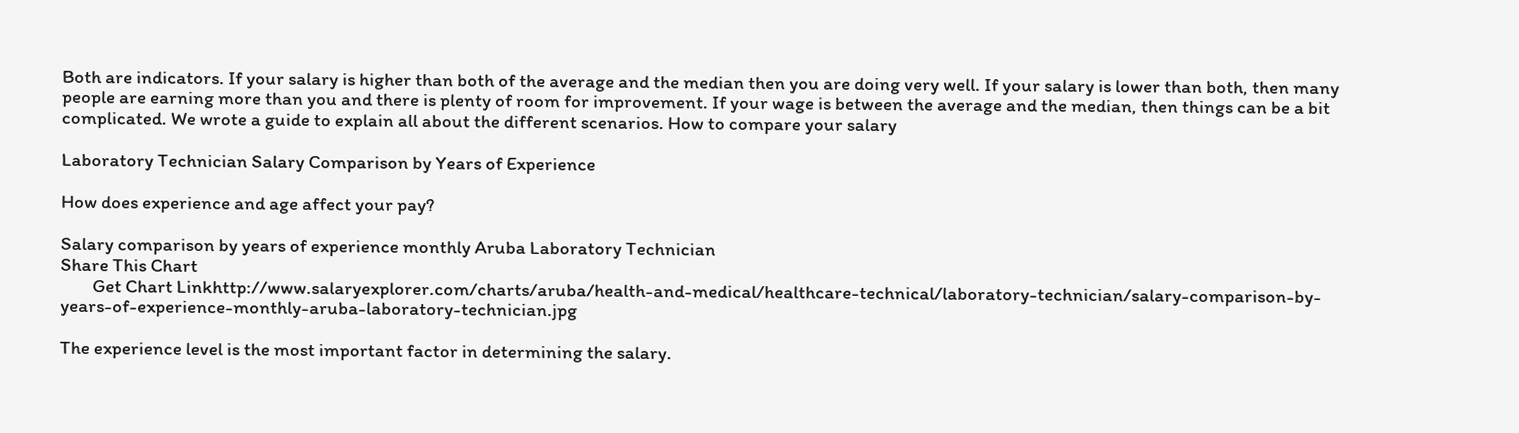Both are indicators. If your salary is higher than both of the average and the median then you are doing very well. If your salary is lower than both, then many people are earning more than you and there is plenty of room for improvement. If your wage is between the average and the median, then things can be a bit complicated. We wrote a guide to explain all about the different scenarios. How to compare your salary

Laboratory Technician Salary Comparison by Years of Experience

How does experience and age affect your pay?

Salary comparison by years of experience monthly Aruba Laboratory Technician
Share This Chart
        Get Chart Linkhttp://www.salaryexplorer.com/charts/aruba/health-and-medical/healthcare-technical/laboratory-technician/salary-comparison-by-years-of-experience-monthly-aruba-laboratory-technician.jpg

The experience level is the most important factor in determining the salary.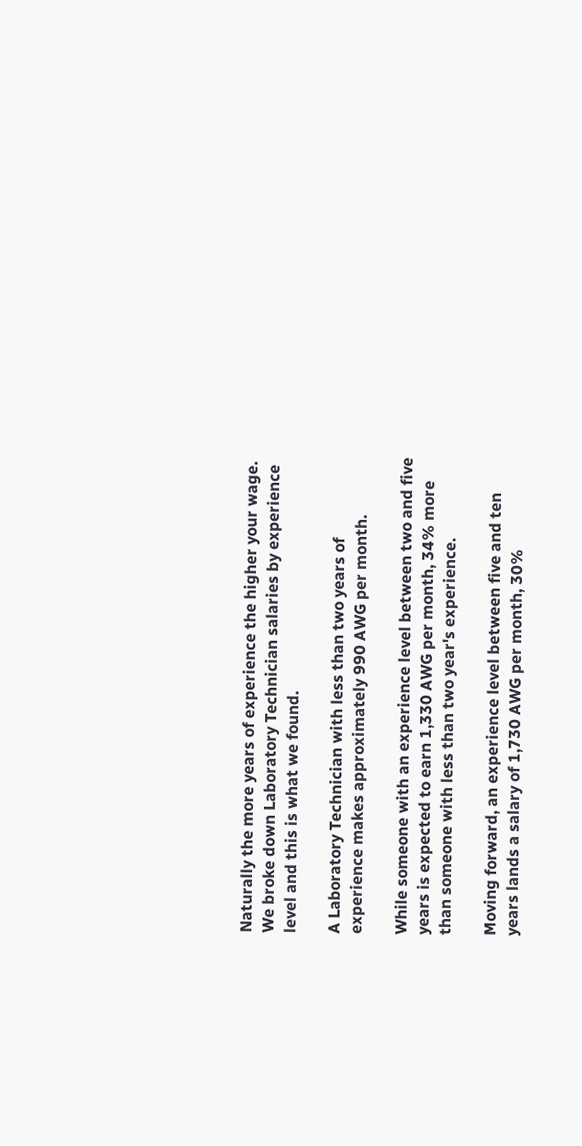Naturally the more years of experience the higher your wage. We broke down Laboratory Technician salaries by experience level and this is what we found.

A Laboratory Technician with less than two years of experience makes approximately 990 AWG per month.

While someone with an experience level between two and five years is expected to earn 1,330 AWG per month, 34% more than someone with less than two year's experience.

Moving forward, an experience level between five and ten years lands a salary of 1,730 AWG per month, 30%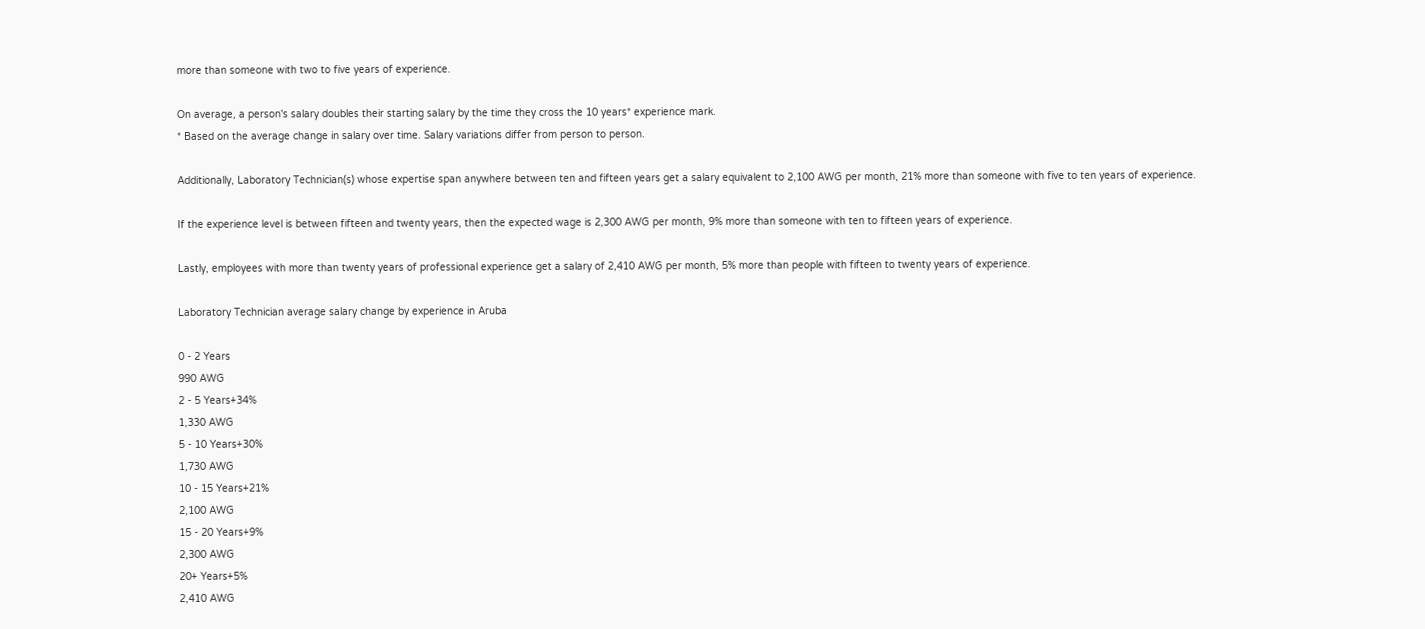more than someone with two to five years of experience.

On average, a person's salary doubles their starting salary by the time they cross the 10 years* experience mark.
* Based on the average change in salary over time. Salary variations differ from person to person.

Additionally, Laboratory Technician(s) whose expertise span anywhere between ten and fifteen years get a salary equivalent to 2,100 AWG per month, 21% more than someone with five to ten years of experience.

If the experience level is between fifteen and twenty years, then the expected wage is 2,300 AWG per month, 9% more than someone with ten to fifteen years of experience.

Lastly, employees with more than twenty years of professional experience get a salary of 2,410 AWG per month, 5% more than people with fifteen to twenty years of experience.

Laboratory Technician average salary change by experience in Aruba

0 - 2 Years
990 AWG
2 - 5 Years+34%
1,330 AWG
5 - 10 Years+30%
1,730 AWG
10 - 15 Years+21%
2,100 AWG
15 - 20 Years+9%
2,300 AWG
20+ Years+5%
2,410 AWG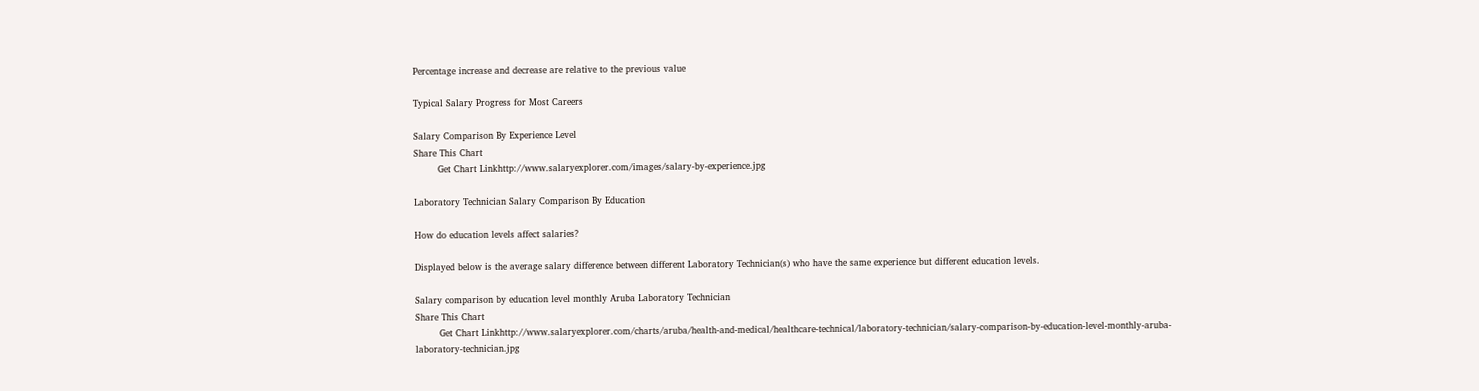Percentage increase and decrease are relative to the previous value

Typical Salary Progress for Most Careers

Salary Comparison By Experience Level
Share This Chart
        Get Chart Linkhttp://www.salaryexplorer.com/images/salary-by-experience.jpg

Laboratory Technician Salary Comparison By Education

How do education levels affect salaries?

Displayed below is the average salary difference between different Laboratory Technician(s) who have the same experience but different education levels.

Salary comparison by education level monthly Aruba Laboratory Technician
Share This Chart
        Get Chart Linkhttp://www.salaryexplorer.com/charts/aruba/health-and-medical/healthcare-technical/laboratory-technician/salary-comparison-by-education-level-monthly-aruba-laboratory-technician.jpg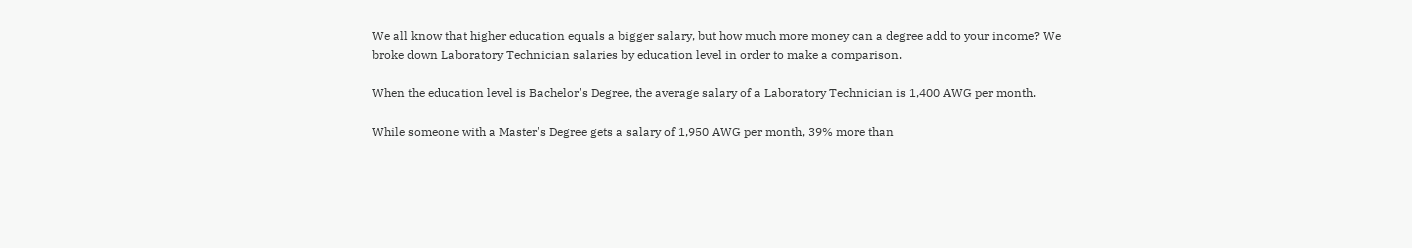We all know that higher education equals a bigger salary, but how much more money can a degree add to your income? We broke down Laboratory Technician salaries by education level in order to make a comparison.

When the education level is Bachelor's Degree, the average salary of a Laboratory Technician is 1,400 AWG per month.

While someone with a Master's Degree gets a salary of 1,950 AWG per month, 39% more than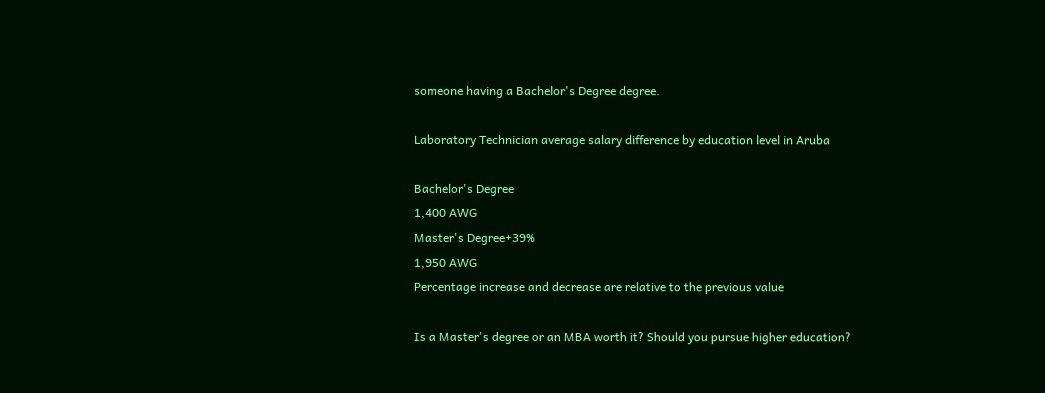someone having a Bachelor's Degree degree.

Laboratory Technician average salary difference by education level in Aruba

Bachelor's Degree
1,400 AWG
Master's Degree+39%
1,950 AWG
Percentage increase and decrease are relative to the previous value

Is a Master's degree or an MBA worth it? Should you pursue higher education?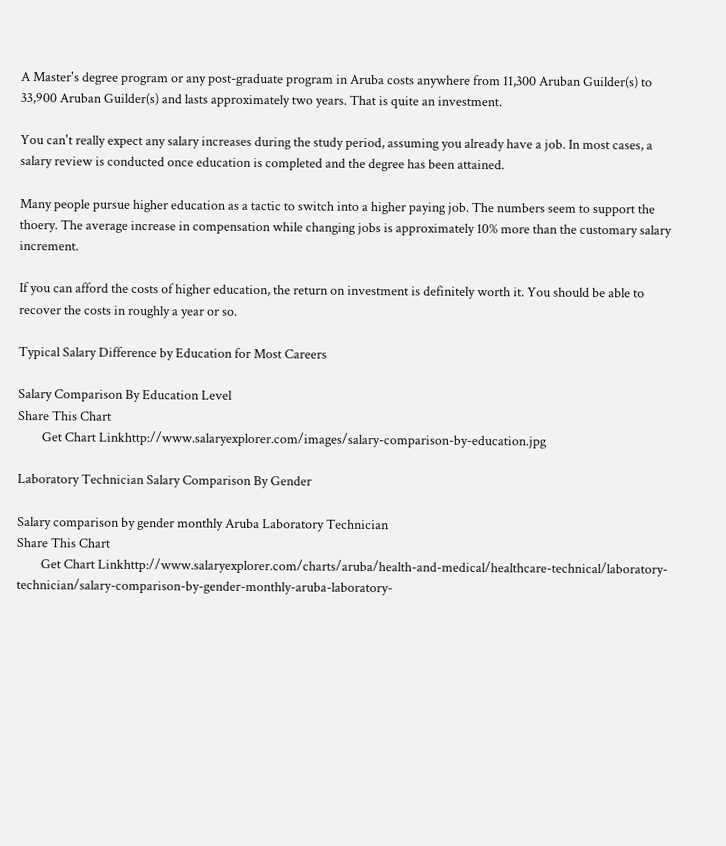A Master's degree program or any post-graduate program in Aruba costs anywhere from 11,300 Aruban Guilder(s) to 33,900 Aruban Guilder(s) and lasts approximately two years. That is quite an investment.

You can't really expect any salary increases during the study period, assuming you already have a job. In most cases, a salary review is conducted once education is completed and the degree has been attained.

Many people pursue higher education as a tactic to switch into a higher paying job. The numbers seem to support the thoery. The average increase in compensation while changing jobs is approximately 10% more than the customary salary increment.

If you can afford the costs of higher education, the return on investment is definitely worth it. You should be able to recover the costs in roughly a year or so.

Typical Salary Difference by Education for Most Careers

Salary Comparison By Education Level
Share This Chart
        Get Chart Linkhttp://www.salaryexplorer.com/images/salary-comparison-by-education.jpg

Laboratory Technician Salary Comparison By Gender

Salary comparison by gender monthly Aruba Laboratory Technician
Share This Chart
        Get Chart Linkhttp://www.salaryexplorer.com/charts/aruba/health-and-medical/healthcare-technical/laboratory-technician/salary-comparison-by-gender-monthly-aruba-laboratory-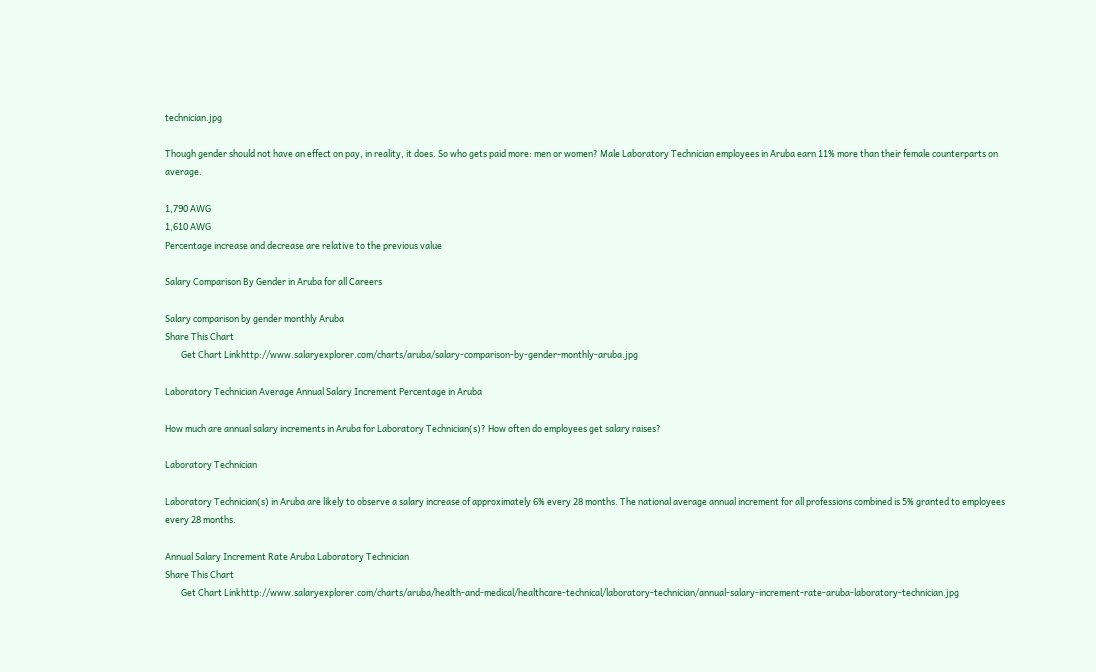technician.jpg

Though gender should not have an effect on pay, in reality, it does. So who gets paid more: men or women? Male Laboratory Technician employees in Aruba earn 11% more than their female counterparts on average.

1,790 AWG
1,610 AWG
Percentage increase and decrease are relative to the previous value

Salary Comparison By Gender in Aruba for all Careers

Salary comparison by gender monthly Aruba
Share This Chart
        Get Chart Linkhttp://www.salaryexplorer.com/charts/aruba/salary-comparison-by-gender-monthly-aruba.jpg

Laboratory Technician Average Annual Salary Increment Percentage in Aruba

How much are annual salary increments in Aruba for Laboratory Technician(s)? How often do employees get salary raises?

Laboratory Technician

Laboratory Technician(s) in Aruba are likely to observe a salary increase of approximately 6% every 28 months. The national average annual increment for all professions combined is 5% granted to employees every 28 months.

Annual Salary Increment Rate Aruba Laboratory Technician
Share This Chart
        Get Chart Linkhttp://www.salaryexplorer.com/charts/aruba/health-and-medical/healthcare-technical/laboratory-technician/annual-salary-increment-rate-aruba-laboratory-technician.jpg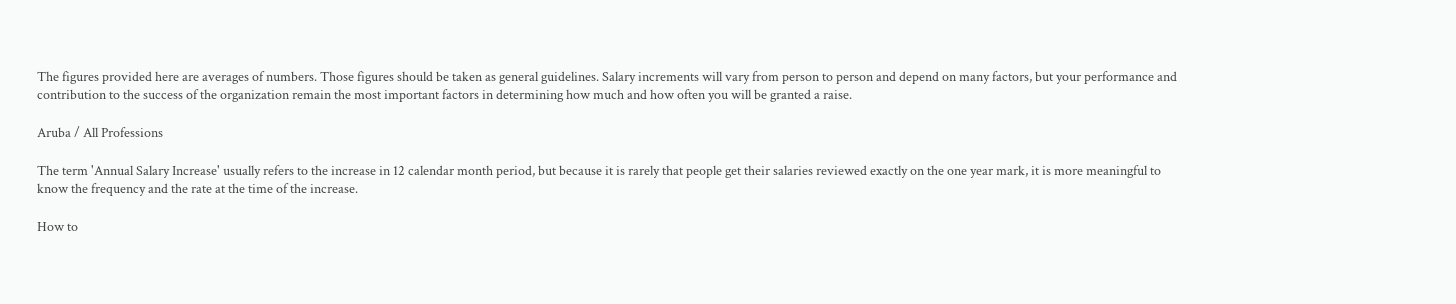The figures provided here are averages of numbers. Those figures should be taken as general guidelines. Salary increments will vary from person to person and depend on many factors, but your performance and contribution to the success of the organization remain the most important factors in determining how much and how often you will be granted a raise.

Aruba / All Professions

The term 'Annual Salary Increase' usually refers to the increase in 12 calendar month period, but because it is rarely that people get their salaries reviewed exactly on the one year mark, it is more meaningful to know the frequency and the rate at the time of the increase.

How to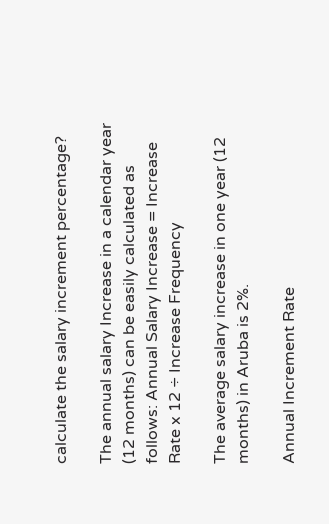calculate the salary increment percentage?

The annual salary Increase in a calendar year (12 months) can be easily calculated as follows: Annual Salary Increase = Increase Rate x 12 ÷ Increase Frequency

The average salary increase in one year (12 months) in Aruba is 2%.

Annual Increment Rate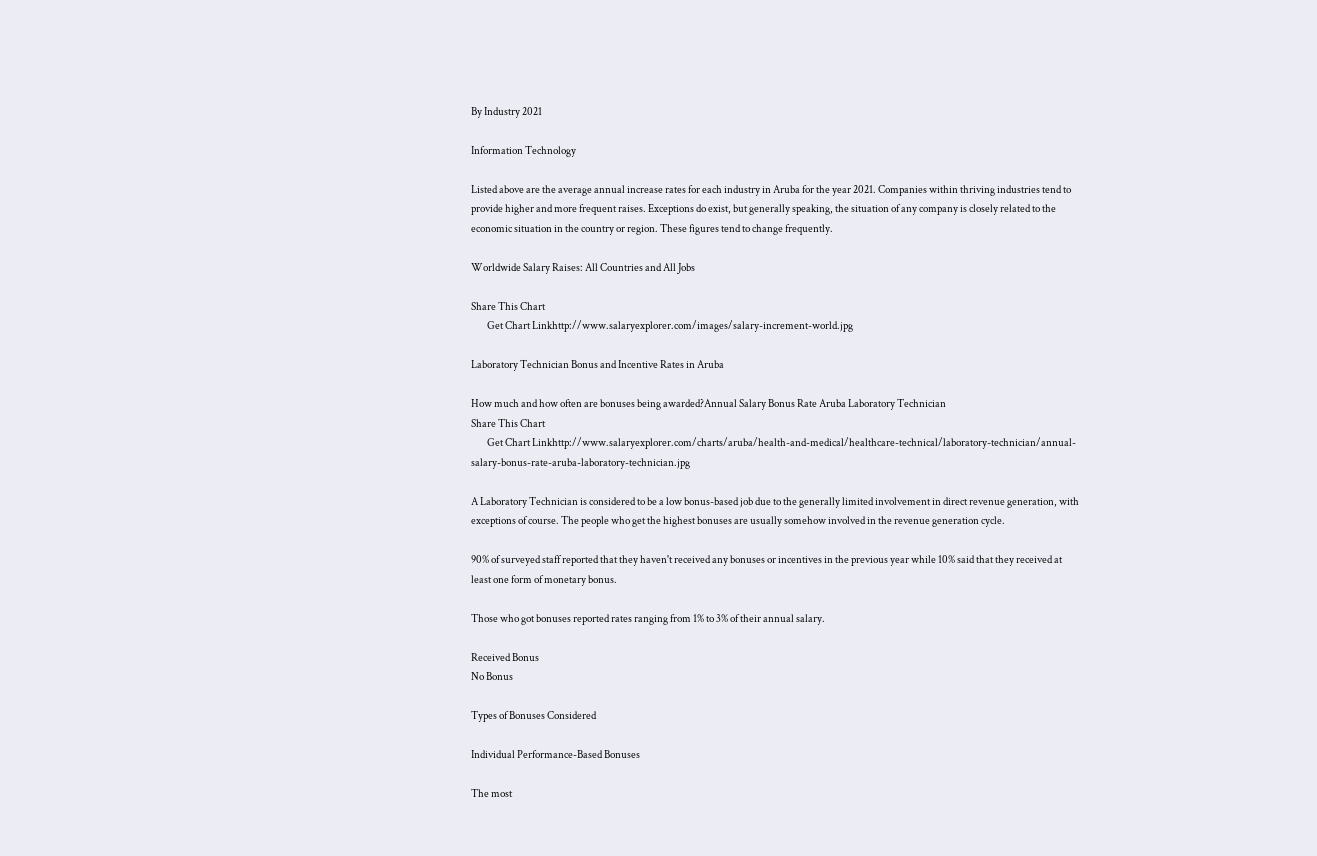By Industry 2021

Information Technology

Listed above are the average annual increase rates for each industry in Aruba for the year 2021. Companies within thriving industries tend to provide higher and more frequent raises. Exceptions do exist, but generally speaking, the situation of any company is closely related to the economic situation in the country or region. These figures tend to change frequently.

Worldwide Salary Raises: All Countries and All Jobs

Share This Chart
        Get Chart Linkhttp://www.salaryexplorer.com/images/salary-increment-world.jpg

Laboratory Technician Bonus and Incentive Rates in Aruba

How much and how often are bonuses being awarded?Annual Salary Bonus Rate Aruba Laboratory Technician
Share This Chart
        Get Chart Linkhttp://www.salaryexplorer.com/charts/aruba/health-and-medical/healthcare-technical/laboratory-technician/annual-salary-bonus-rate-aruba-laboratory-technician.jpg

A Laboratory Technician is considered to be a low bonus-based job due to the generally limited involvement in direct revenue generation, with exceptions of course. The people who get the highest bonuses are usually somehow involved in the revenue generation cycle.

90% of surveyed staff reported that they haven't received any bonuses or incentives in the previous year while 10% said that they received at least one form of monetary bonus.

Those who got bonuses reported rates ranging from 1% to 3% of their annual salary.

Received Bonus
No Bonus

Types of Bonuses Considered

Individual Performance-Based Bonuses

The most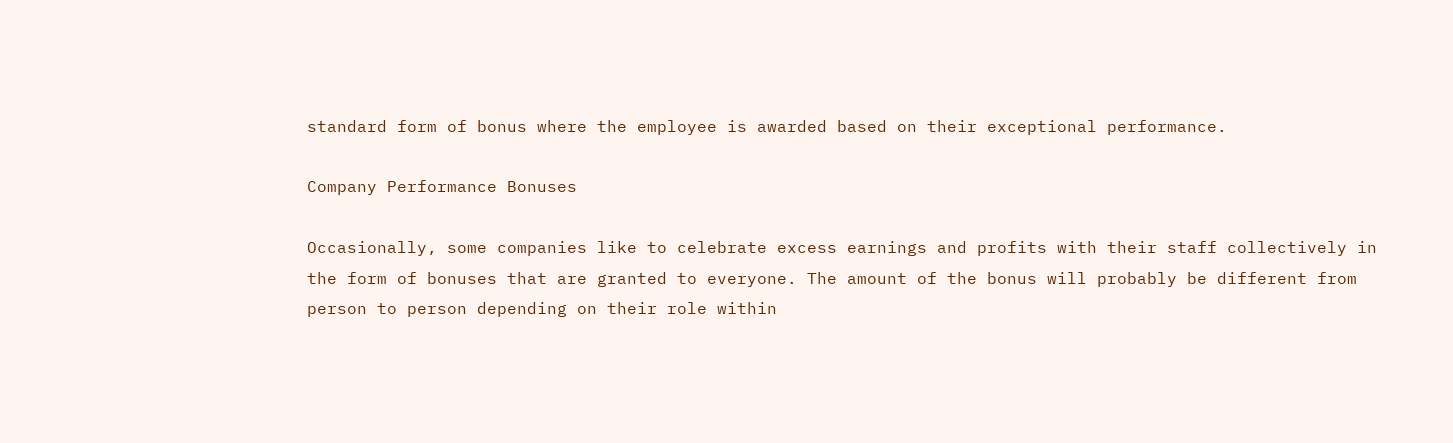standard form of bonus where the employee is awarded based on their exceptional performance.

Company Performance Bonuses

Occasionally, some companies like to celebrate excess earnings and profits with their staff collectively in the form of bonuses that are granted to everyone. The amount of the bonus will probably be different from person to person depending on their role within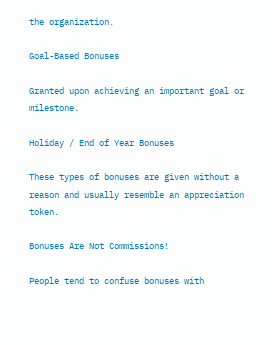the organization.

Goal-Based Bonuses

Granted upon achieving an important goal or milestone.

Holiday / End of Year Bonuses

These types of bonuses are given without a reason and usually resemble an appreciation token.

Bonuses Are Not Commissions!

People tend to confuse bonuses with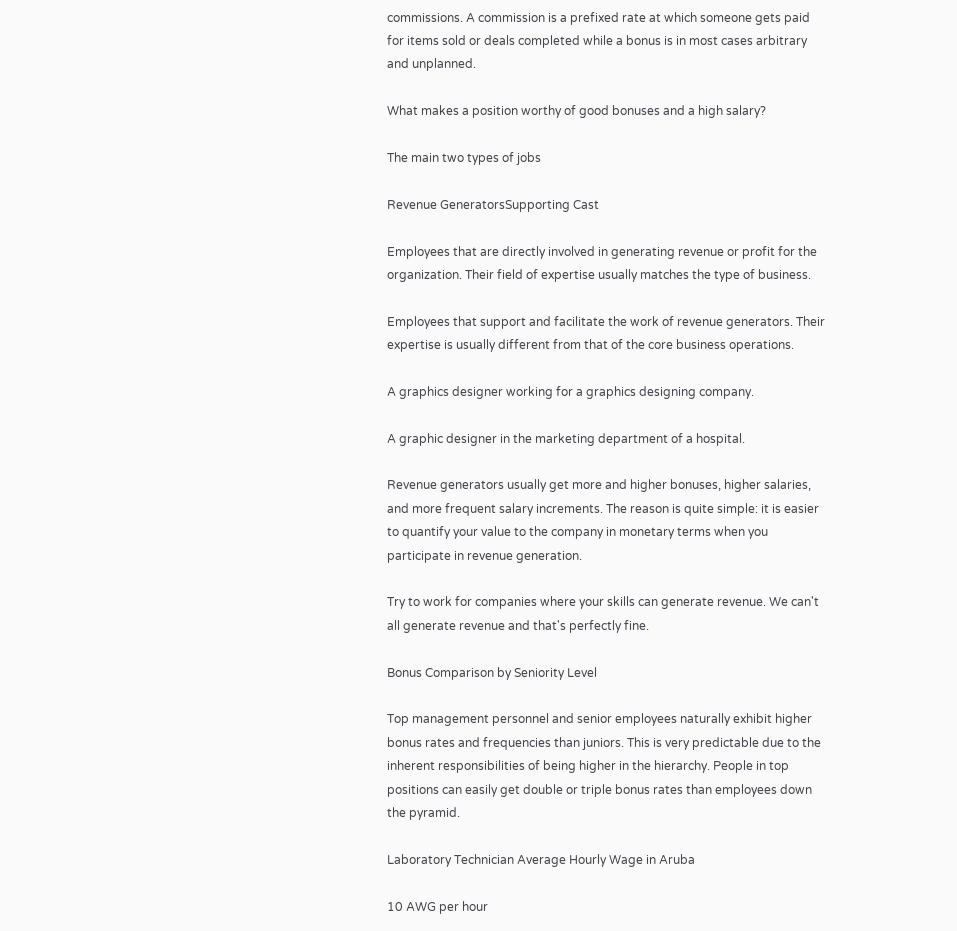commissions. A commission is a prefixed rate at which someone gets paid for items sold or deals completed while a bonus is in most cases arbitrary and unplanned.

What makes a position worthy of good bonuses and a high salary?

The main two types of jobs

Revenue GeneratorsSupporting Cast

Employees that are directly involved in generating revenue or profit for the organization. Their field of expertise usually matches the type of business.

Employees that support and facilitate the work of revenue generators. Their expertise is usually different from that of the core business operations.

A graphics designer working for a graphics designing company.

A graphic designer in the marketing department of a hospital.

Revenue generators usually get more and higher bonuses, higher salaries, and more frequent salary increments. The reason is quite simple: it is easier to quantify your value to the company in monetary terms when you participate in revenue generation.

Try to work for companies where your skills can generate revenue. We can't all generate revenue and that's perfectly fine.

Bonus Comparison by Seniority Level

Top management personnel and senior employees naturally exhibit higher bonus rates and frequencies than juniors. This is very predictable due to the inherent responsibilities of being higher in the hierarchy. People in top positions can easily get double or triple bonus rates than employees down the pyramid.

Laboratory Technician Average Hourly Wage in Aruba

10 AWG per hour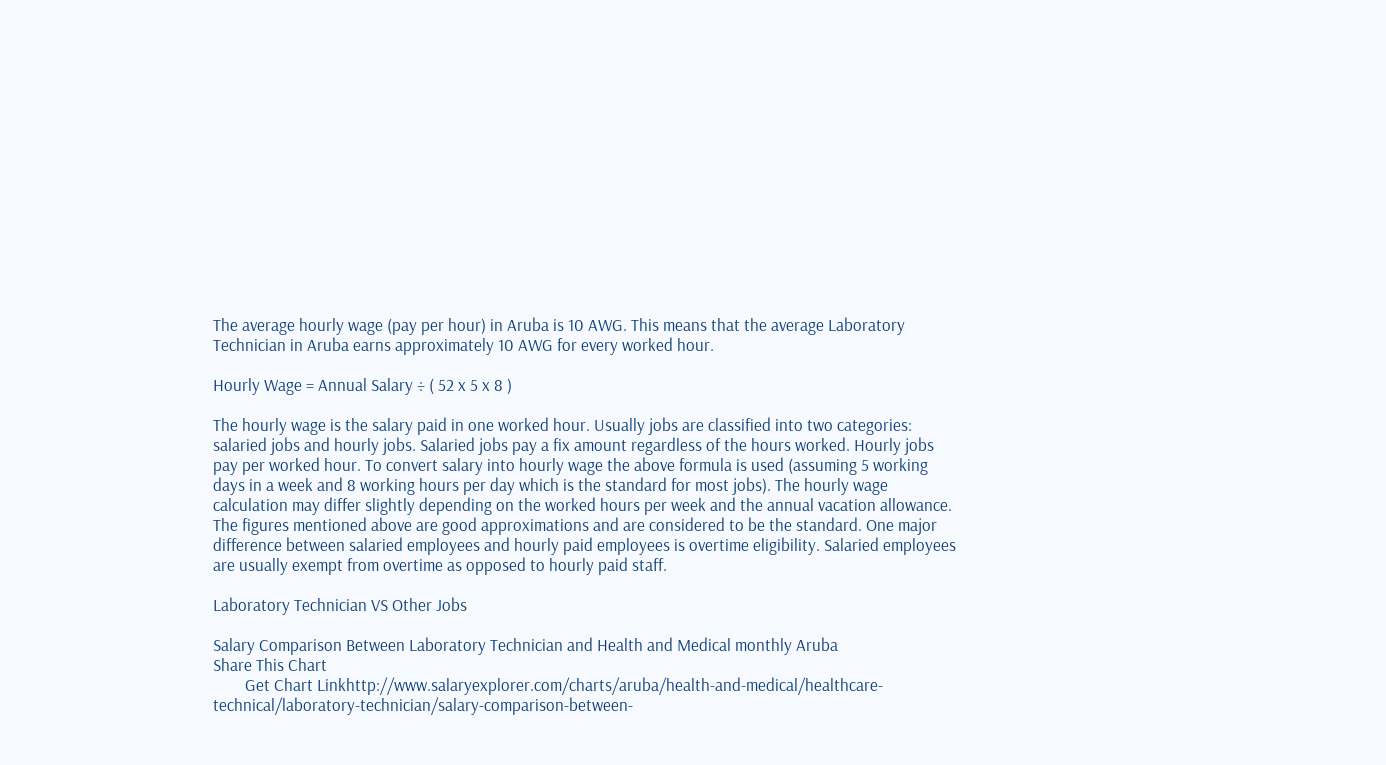The average hourly wage (pay per hour) in Aruba is 10 AWG. This means that the average Laboratory Technician in Aruba earns approximately 10 AWG for every worked hour.

Hourly Wage = Annual Salary ÷ ( 52 x 5 x 8 )

The hourly wage is the salary paid in one worked hour. Usually jobs are classified into two categories: salaried jobs and hourly jobs. Salaried jobs pay a fix amount regardless of the hours worked. Hourly jobs pay per worked hour. To convert salary into hourly wage the above formula is used (assuming 5 working days in a week and 8 working hours per day which is the standard for most jobs). The hourly wage calculation may differ slightly depending on the worked hours per week and the annual vacation allowance. The figures mentioned above are good approximations and are considered to be the standard. One major difference between salaried employees and hourly paid employees is overtime eligibility. Salaried employees are usually exempt from overtime as opposed to hourly paid staff.

Laboratory Technician VS Other Jobs

Salary Comparison Between Laboratory Technician and Health and Medical monthly Aruba
Share This Chart
        Get Chart Linkhttp://www.salaryexplorer.com/charts/aruba/health-and-medical/healthcare-technical/laboratory-technician/salary-comparison-between-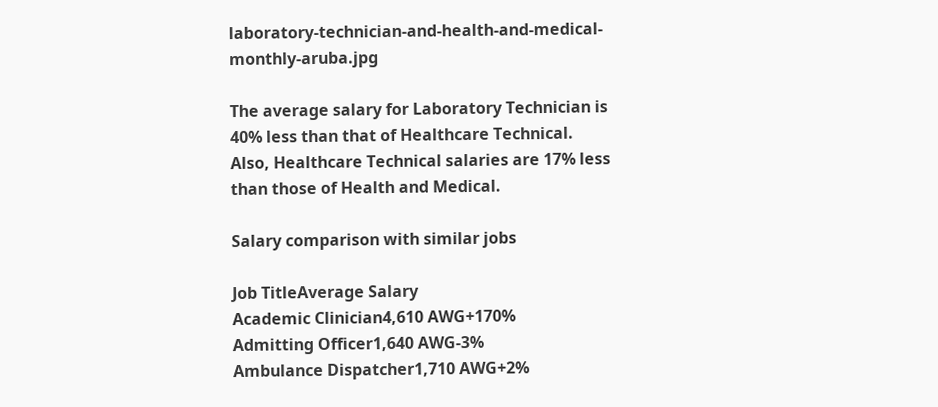laboratory-technician-and-health-and-medical-monthly-aruba.jpg

The average salary for Laboratory Technician is 40% less than that of Healthcare Technical. Also, Healthcare Technical salaries are 17% less than those of Health and Medical.

Salary comparison with similar jobs

Job TitleAverage Salary
Academic Clinician4,610 AWG+170%
Admitting Officer1,640 AWG-3%
Ambulance Dispatcher1,710 AWG+2%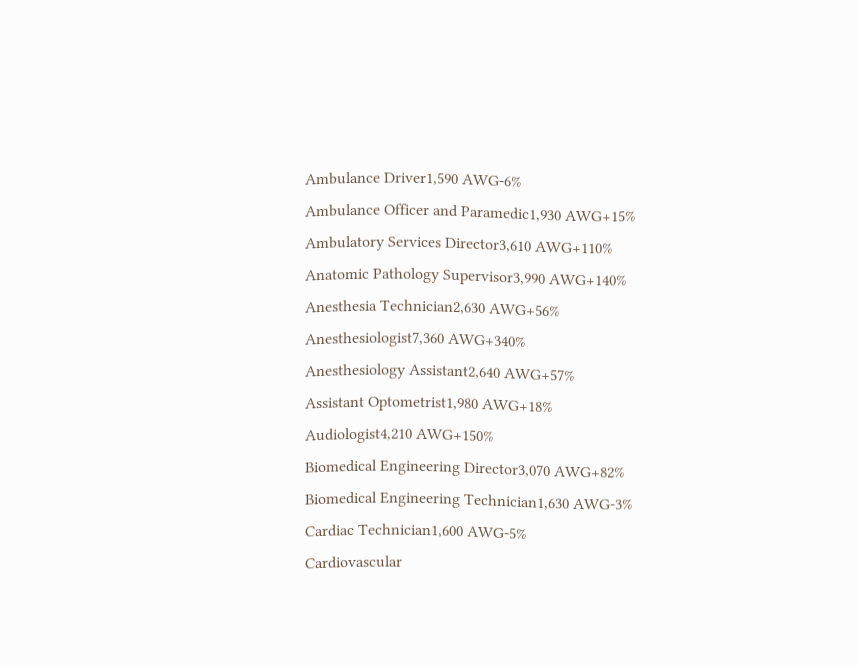Ambulance Driver1,590 AWG-6%
Ambulance Officer and Paramedic1,930 AWG+15%
Ambulatory Services Director3,610 AWG+110%
Anatomic Pathology Supervisor3,990 AWG+140%
Anesthesia Technician2,630 AWG+56%
Anesthesiologist7,360 AWG+340%
Anesthesiology Assistant2,640 AWG+57%
Assistant Optometrist1,980 AWG+18%
Audiologist4,210 AWG+150%
Biomedical Engineering Director3,070 AWG+82%
Biomedical Engineering Technician1,630 AWG-3%
Cardiac Technician1,600 AWG-5%
Cardiovascular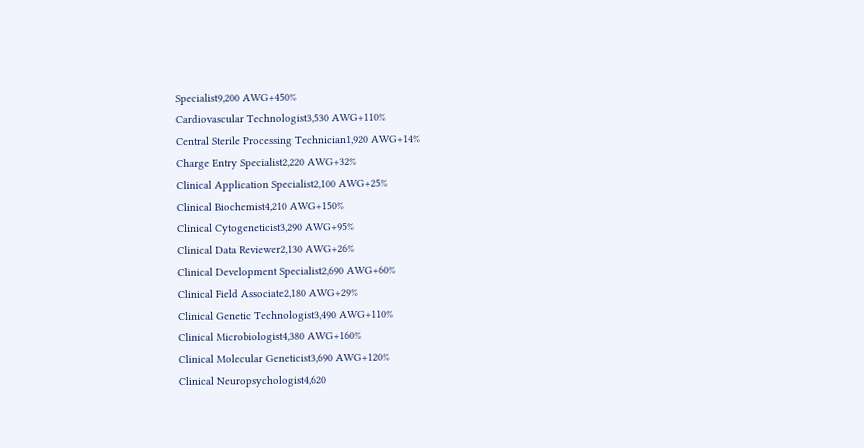Specialist9,200 AWG+450%
Cardiovascular Technologist3,530 AWG+110%
Central Sterile Processing Technician1,920 AWG+14%
Charge Entry Specialist2,220 AWG+32%
Clinical Application Specialist2,100 AWG+25%
Clinical Biochemist4,210 AWG+150%
Clinical Cytogeneticist3,290 AWG+95%
Clinical Data Reviewer2,130 AWG+26%
Clinical Development Specialist2,690 AWG+60%
Clinical Field Associate2,180 AWG+29%
Clinical Genetic Technologist3,490 AWG+110%
Clinical Microbiologist4,380 AWG+160%
Clinical Molecular Geneticist3,690 AWG+120%
Clinical Neuropsychologist4,620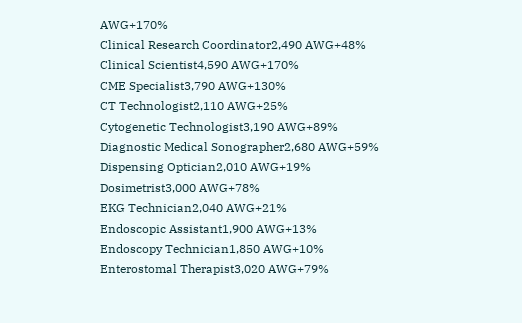AWG+170%
Clinical Research Coordinator2,490 AWG+48%
Clinical Scientist4,590 AWG+170%
CME Specialist3,790 AWG+130%
CT Technologist2,110 AWG+25%
Cytogenetic Technologist3,190 AWG+89%
Diagnostic Medical Sonographer2,680 AWG+59%
Dispensing Optician2,010 AWG+19%
Dosimetrist3,000 AWG+78%
EKG Technician2,040 AWG+21%
Endoscopic Assistant1,900 AWG+13%
Endoscopy Technician1,850 AWG+10%
Enterostomal Therapist3,020 AWG+79%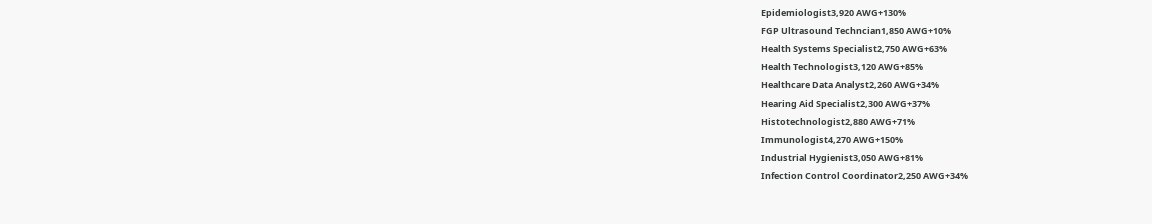Epidemiologist3,920 AWG+130%
FGP Ultrasound Techncian1,850 AWG+10%
Health Systems Specialist2,750 AWG+63%
Health Technologist3,120 AWG+85%
Healthcare Data Analyst2,260 AWG+34%
Hearing Aid Specialist2,300 AWG+37%
Histotechnologist2,880 AWG+71%
Immunologist4,270 AWG+150%
Industrial Hygienist3,050 AWG+81%
Infection Control Coordinator2,250 AWG+34%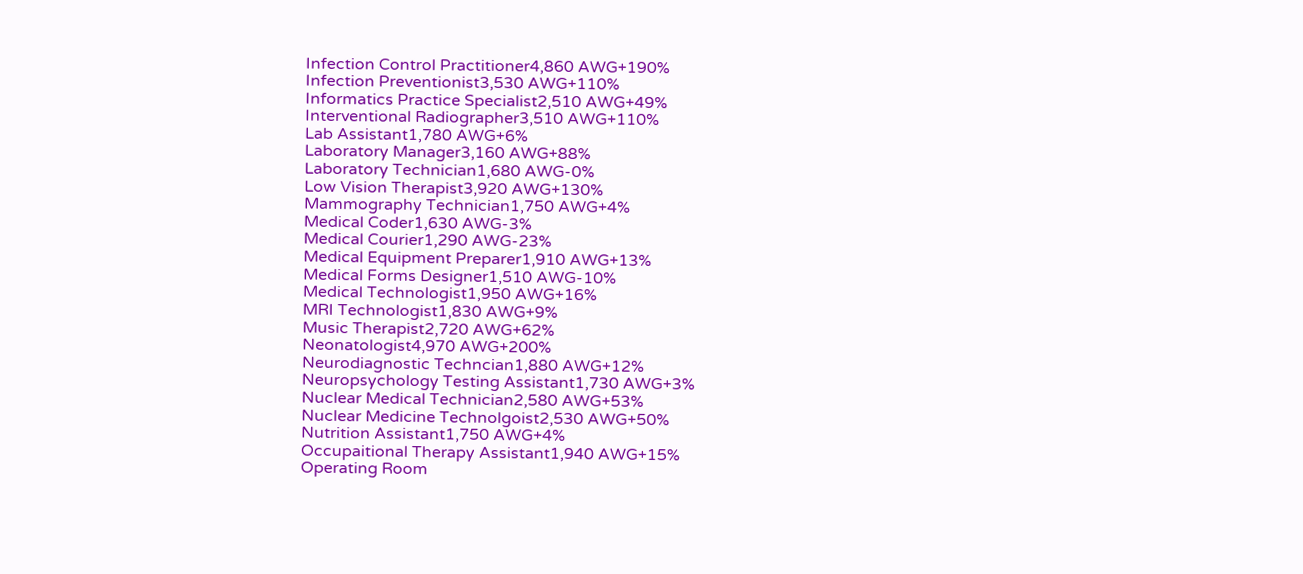Infection Control Practitioner4,860 AWG+190%
Infection Preventionist3,530 AWG+110%
Informatics Practice Specialist2,510 AWG+49%
Interventional Radiographer3,510 AWG+110%
Lab Assistant1,780 AWG+6%
Laboratory Manager3,160 AWG+88%
Laboratory Technician1,680 AWG-0%
Low Vision Therapist3,920 AWG+130%
Mammography Technician1,750 AWG+4%
Medical Coder1,630 AWG-3%
Medical Courier1,290 AWG-23%
Medical Equipment Preparer1,910 AWG+13%
Medical Forms Designer1,510 AWG-10%
Medical Technologist1,950 AWG+16%
MRI Technologist1,830 AWG+9%
Music Therapist2,720 AWG+62%
Neonatologist4,970 AWG+200%
Neurodiagnostic Techncian1,880 AWG+12%
Neuropsychology Testing Assistant1,730 AWG+3%
Nuclear Medical Technician2,580 AWG+53%
Nuclear Medicine Technolgoist2,530 AWG+50%
Nutrition Assistant1,750 AWG+4%
Occupaitional Therapy Assistant1,940 AWG+15%
Operating Room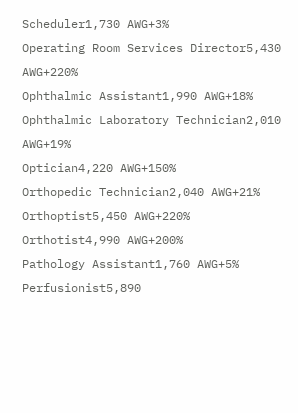Scheduler1,730 AWG+3%
Operating Room Services Director5,430 AWG+220%
Ophthalmic Assistant1,990 AWG+18%
Ophthalmic Laboratory Technician2,010 AWG+19%
Optician4,220 AWG+150%
Orthopedic Technician2,040 AWG+21%
Orthoptist5,450 AWG+220%
Orthotist4,990 AWG+200%
Pathology Assistant1,760 AWG+5%
Perfusionist5,890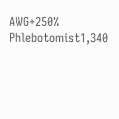AWG+250%
Phlebotomist1,340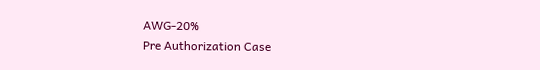AWG-20%
Pre Authorization Case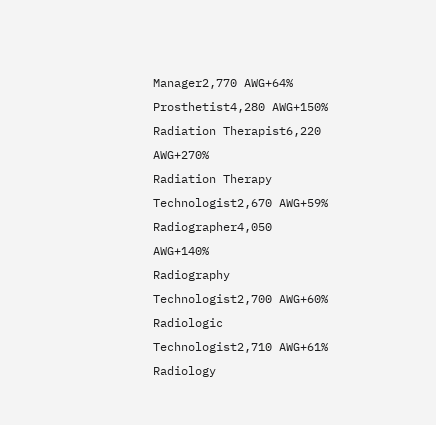Manager2,770 AWG+64%
Prosthetist4,280 AWG+150%
Radiation Therapist6,220 AWG+270%
Radiation Therapy Technologist2,670 AWG+59%
Radiographer4,050 AWG+140%
Radiography Technologist2,700 AWG+60%
Radiologic Technologist2,710 AWG+61%
Radiology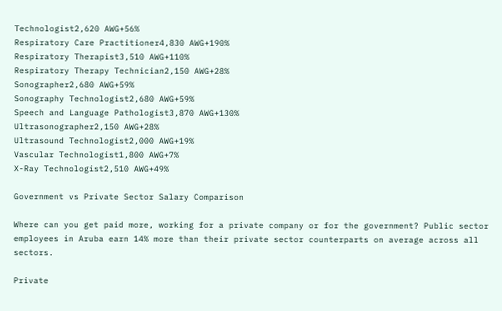Technologist2,620 AWG+56%
Respiratory Care Practitioner4,830 AWG+190%
Respiratory Therapist3,510 AWG+110%
Respiratory Therapy Technician2,150 AWG+28%
Sonographer2,680 AWG+59%
Sonography Technologist2,680 AWG+59%
Speech and Language Pathologist3,870 AWG+130%
Ultrasonographer2,150 AWG+28%
Ultrasound Technologist2,000 AWG+19%
Vascular Technologist1,800 AWG+7%
X-Ray Technologist2,510 AWG+49%

Government vs Private Sector Salary Comparison

Where can you get paid more, working for a private company or for the government? Public sector employees in Aruba earn 14% more than their private sector counterparts on average across all sectors.

Private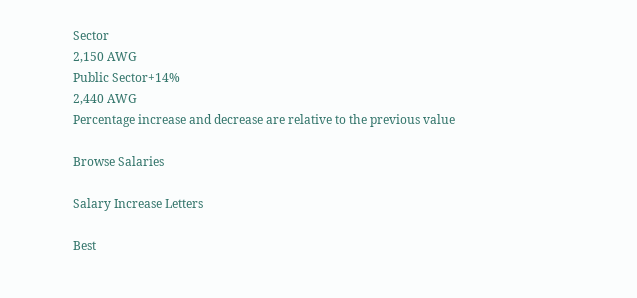Sector
2,150 AWG
Public Sector+14%
2,440 AWG
Percentage increase and decrease are relative to the previous value

Browse Salaries

Salary Increase Letters

Best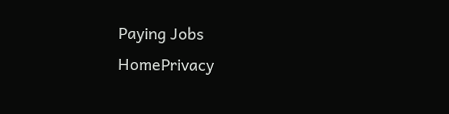Paying Jobs
HomePrivacy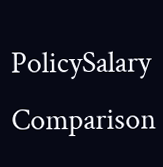PolicySalary Comparison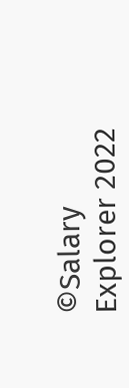©Salary Explorer 2022